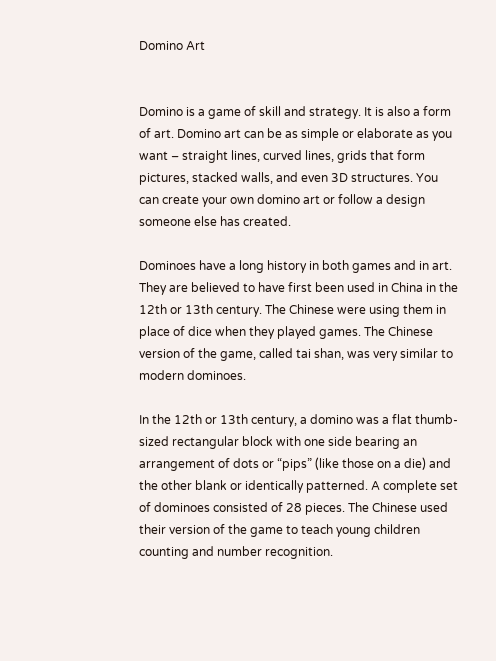Domino Art


Domino is a game of skill and strategy. It is also a form of art. Domino art can be as simple or elaborate as you want – straight lines, curved lines, grids that form pictures, stacked walls, and even 3D structures. You can create your own domino art or follow a design someone else has created.

Dominoes have a long history in both games and in art. They are believed to have first been used in China in the 12th or 13th century. The Chinese were using them in place of dice when they played games. The Chinese version of the game, called tai shan, was very similar to modern dominoes.

In the 12th or 13th century, a domino was a flat thumb-sized rectangular block with one side bearing an arrangement of dots or “pips” (like those on a die) and the other blank or identically patterned. A complete set of dominoes consisted of 28 pieces. The Chinese used their version of the game to teach young children counting and number recognition.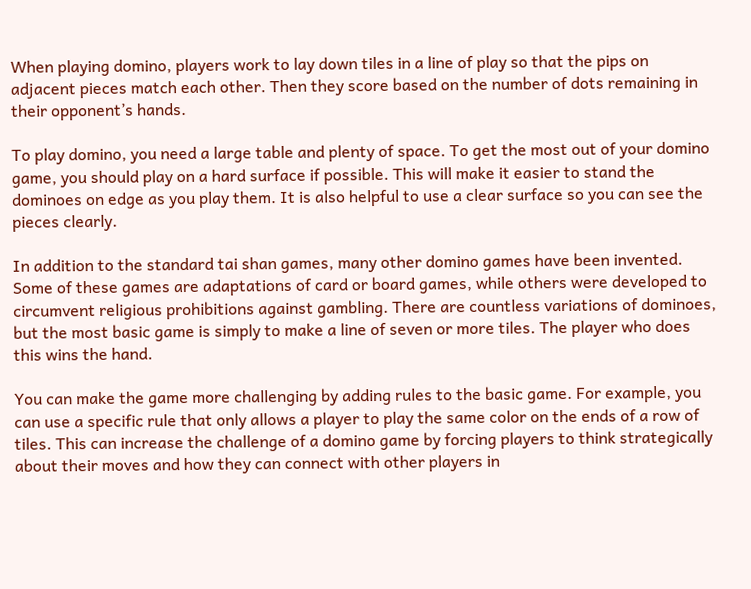When playing domino, players work to lay down tiles in a line of play so that the pips on adjacent pieces match each other. Then they score based on the number of dots remaining in their opponent’s hands.

To play domino, you need a large table and plenty of space. To get the most out of your domino game, you should play on a hard surface if possible. This will make it easier to stand the dominoes on edge as you play them. It is also helpful to use a clear surface so you can see the pieces clearly.

In addition to the standard tai shan games, many other domino games have been invented. Some of these games are adaptations of card or board games, while others were developed to circumvent religious prohibitions against gambling. There are countless variations of dominoes, but the most basic game is simply to make a line of seven or more tiles. The player who does this wins the hand.

You can make the game more challenging by adding rules to the basic game. For example, you can use a specific rule that only allows a player to play the same color on the ends of a row of tiles. This can increase the challenge of a domino game by forcing players to think strategically about their moves and how they can connect with other players in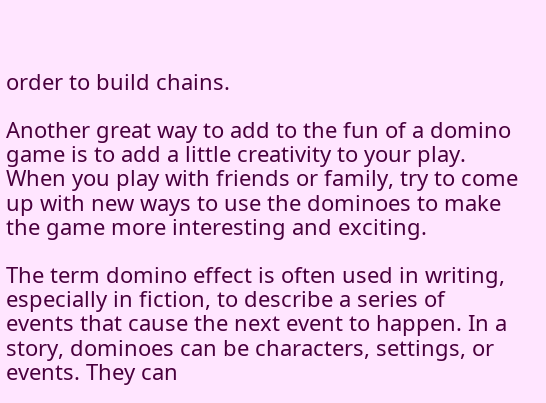order to build chains.

Another great way to add to the fun of a domino game is to add a little creativity to your play. When you play with friends or family, try to come up with new ways to use the dominoes to make the game more interesting and exciting.

The term domino effect is often used in writing, especially in fiction, to describe a series of events that cause the next event to happen. In a story, dominoes can be characters, settings, or events. They can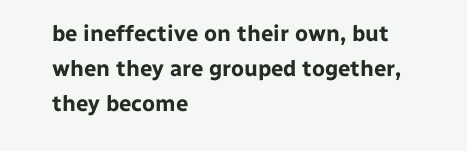be ineffective on their own, but when they are grouped together, they become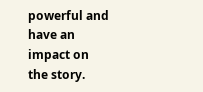powerful and have an impact on the story.